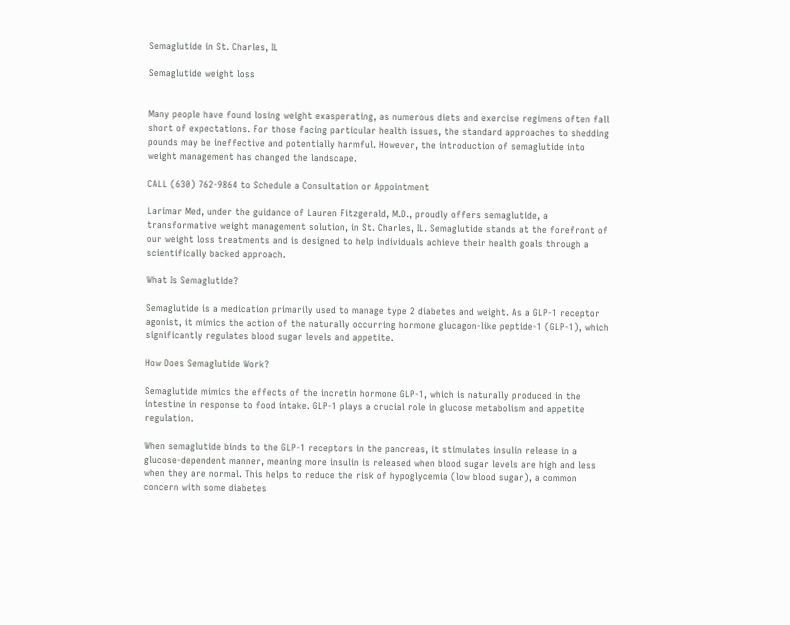Semaglutide in St. Charles, IL

Semaglutide weight loss


Many people have found losing weight exasperating, as numerous diets and exercise regimens often fall short of expectations. For those facing particular health issues, the standard approaches to shedding pounds may be ineffective and potentially harmful. However, the introduction of semaglutide into weight management has changed the landscape.

CALL (630) 762-9864 to Schedule a Consultation or Appointment

Larimar Med, under the guidance of Lauren Fitzgerald, M.D., proudly offers semaglutide, a transformative weight management solution, in St. Charles, IL. Semaglutide stands at the forefront of our weight loss treatments and is designed to help individuals achieve their health goals through a scientifically backed approach.

What Is Semaglutide?

Semaglutide is a medication primarily used to manage type 2 diabetes and weight. As a GLP-1 receptor agonist, it mimics the action of the naturally occurring hormone glucagon-like peptide-1 (GLP-1), which significantly regulates blood sugar levels and appetite.

How Does Semaglutide Work?

Semaglutide mimics the effects of the incretin hormone GLP-1, which is naturally produced in the intestine in response to food intake. GLP-1 plays a crucial role in glucose metabolism and appetite regulation.

When semaglutide binds to the GLP-1 receptors in the pancreas, it stimulates insulin release in a glucose-dependent manner, meaning more insulin is released when blood sugar levels are high and less when they are normal. This helps to reduce the risk of hypoglycemia (low blood sugar), a common concern with some diabetes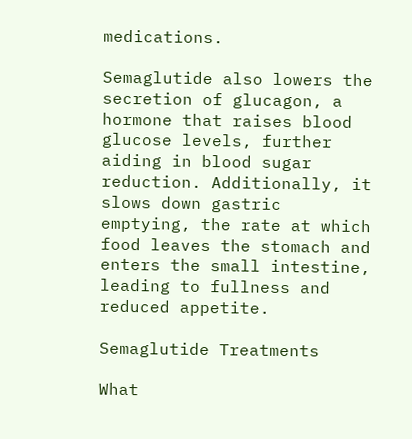medications.

Semaglutide also lowers the secretion of glucagon, a hormone that raises blood glucose levels, further aiding in blood sugar reduction. Additionally, it slows down gastric emptying, the rate at which food leaves the stomach and enters the small intestine, leading to fullness and reduced appetite.

Semaglutide Treatments

What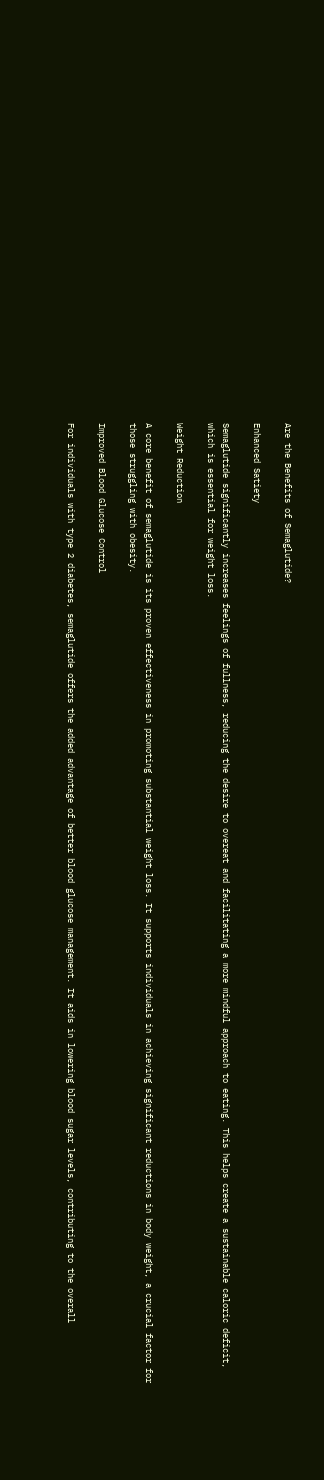Are the Benefits of Semaglutide?

Enhanced Satiety

Semaglutide significantly increases feelings of fullness, reducing the desire to overeat and facilitating a more mindful approach to eating. This helps create a sustainable caloric deficit, which is essential for weight loss.

Weight Reduction

A core benefit of semaglutide is its proven effectiveness in promoting substantial weight loss. It supports individuals in achieving significant reductions in body weight, a crucial factor for those struggling with obesity.

Improved Blood Glucose Control

For individuals with type 2 diabetes, semaglutide offers the added advantage of better blood glucose management. It aids in lowering blood sugar levels, contributing to the overall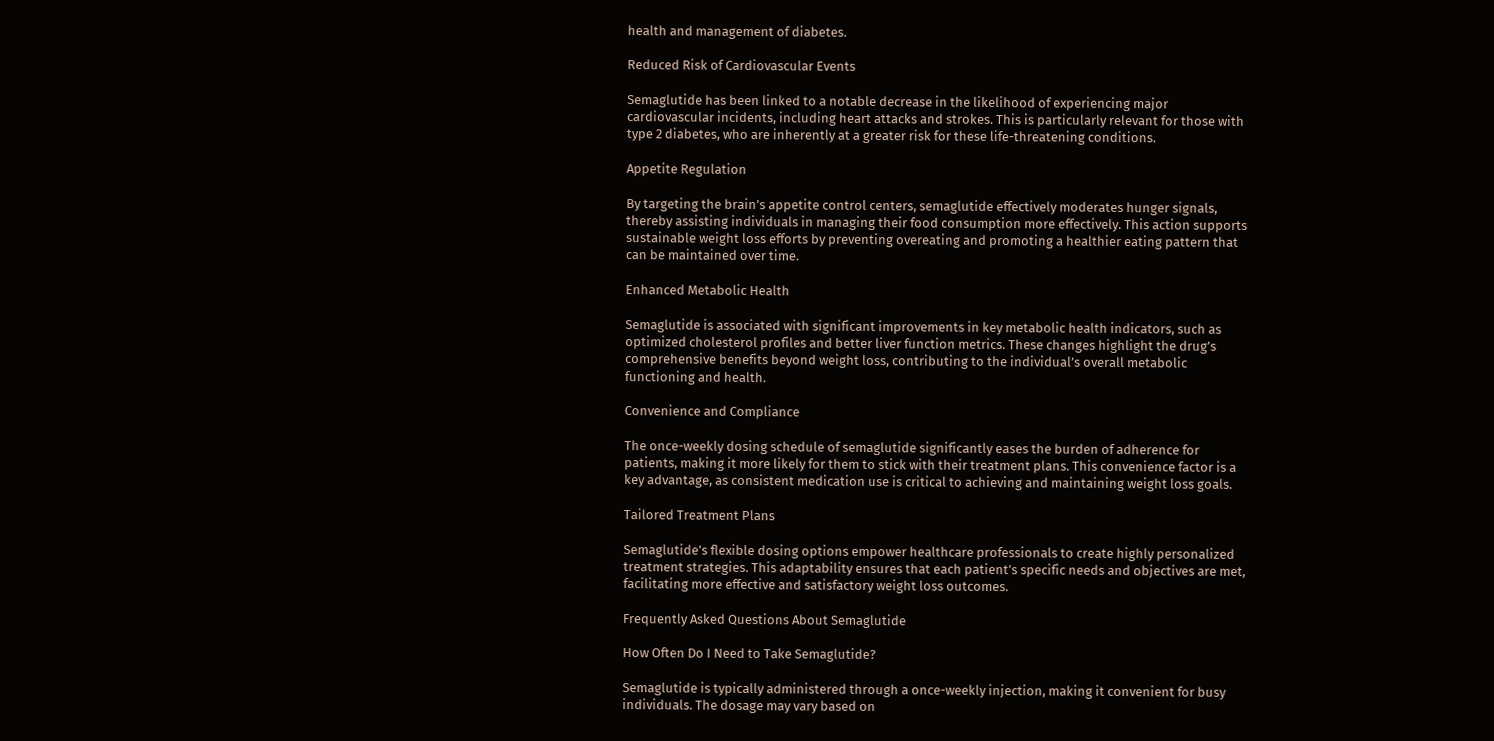health and management of diabetes.

Reduced Risk of Cardiovascular Events

Semaglutide has been linked to a notable decrease in the likelihood of experiencing major cardiovascular incidents, including heart attacks and strokes. This is particularly relevant for those with type 2 diabetes, who are inherently at a greater risk for these life-threatening conditions.

Appetite Regulation

By targeting the brain’s appetite control centers, semaglutide effectively moderates hunger signals, thereby assisting individuals in managing their food consumption more effectively. This action supports sustainable weight loss efforts by preventing overeating and promoting a healthier eating pattern that can be maintained over time.

Enhanced Metabolic Health

Semaglutide is associated with significant improvements in key metabolic health indicators, such as optimized cholesterol profiles and better liver function metrics. These changes highlight the drug’s comprehensive benefits beyond weight loss, contributing to the individual’s overall metabolic functioning and health.

Convenience and Compliance

The once-weekly dosing schedule of semaglutide significantly eases the burden of adherence for patients, making it more likely for them to stick with their treatment plans. This convenience factor is a key advantage, as consistent medication use is critical to achieving and maintaining weight loss goals.

Tailored Treatment Plans

Semaglutide’s flexible dosing options empower healthcare professionals to create highly personalized treatment strategies. This adaptability ensures that each patient’s specific needs and objectives are met, facilitating more effective and satisfactory weight loss outcomes.

Frequently Asked Questions About Semaglutide

How Often Do I Need to Take Semaglutide?

Semaglutide is typically administered through a once-weekly injection, making it convenient for busy individuals. The dosage may vary based on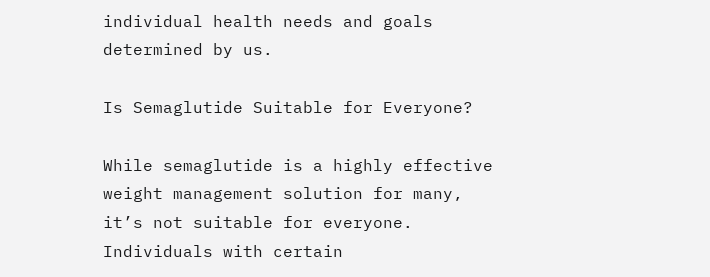individual health needs and goals determined by us.

Is Semaglutide Suitable for Everyone?

While semaglutide is a highly effective weight management solution for many, it’s not suitable for everyone. Individuals with certain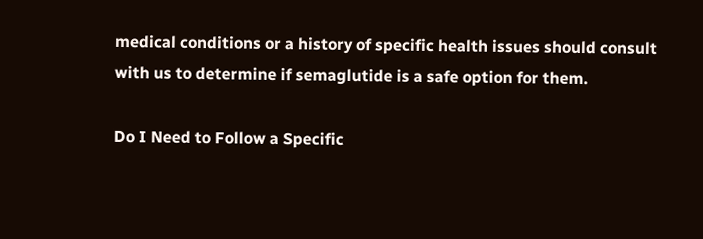medical conditions or a history of specific health issues should consult with us to determine if semaglutide is a safe option for them.

Do I Need to Follow a Specific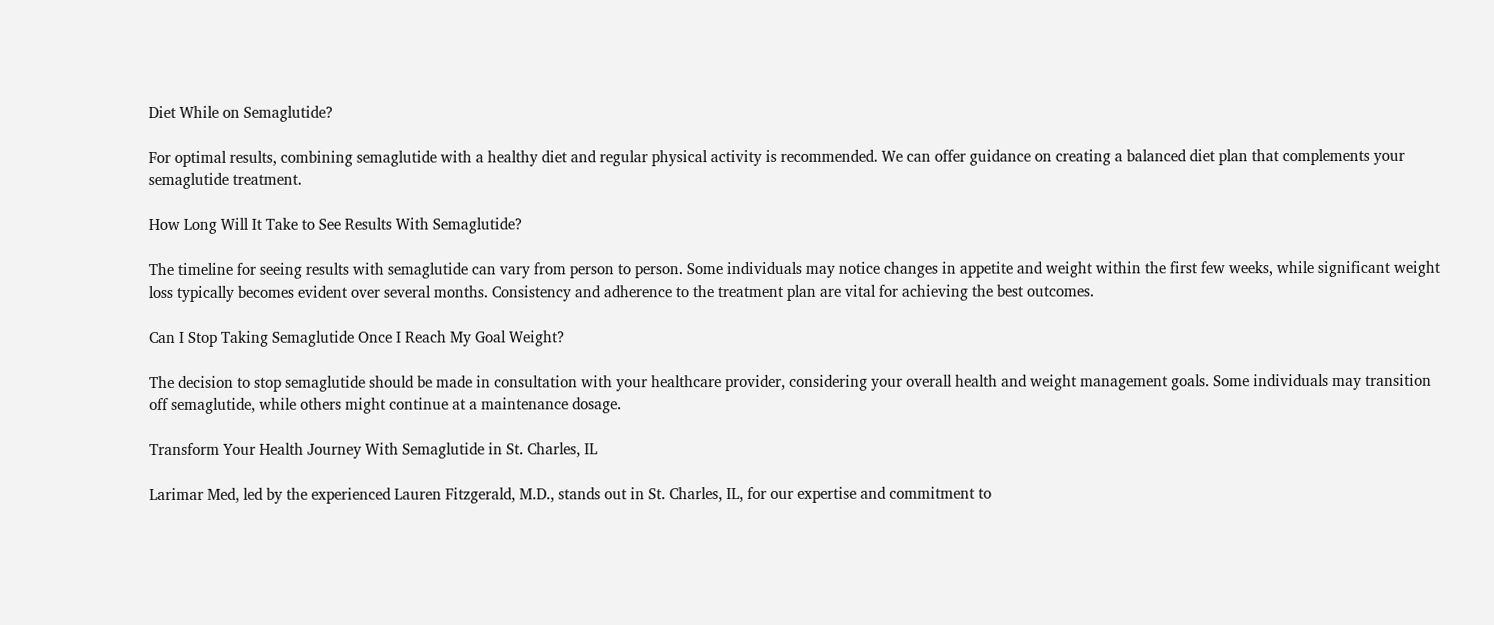Diet While on Semaglutide?

For optimal results, combining semaglutide with a healthy diet and regular physical activity is recommended. We can offer guidance on creating a balanced diet plan that complements your semaglutide treatment.

How Long Will It Take to See Results With Semaglutide?

The timeline for seeing results with semaglutide can vary from person to person. Some individuals may notice changes in appetite and weight within the first few weeks, while significant weight loss typically becomes evident over several months. Consistency and adherence to the treatment plan are vital for achieving the best outcomes.

Can I Stop Taking Semaglutide Once I Reach My Goal Weight?

The decision to stop semaglutide should be made in consultation with your healthcare provider, considering your overall health and weight management goals. Some individuals may transition off semaglutide, while others might continue at a maintenance dosage.

Transform Your Health Journey With Semaglutide in St. Charles, IL

Larimar Med, led by the experienced Lauren Fitzgerald, M.D., stands out in St. Charles, IL, for our expertise and commitment to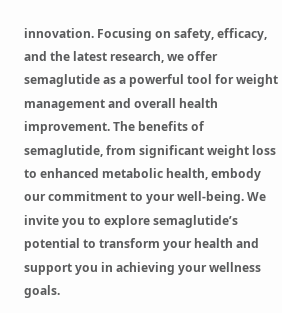innovation. Focusing on safety, efficacy, and the latest research, we offer semaglutide as a powerful tool for weight management and overall health improvement. The benefits of semaglutide, from significant weight loss to enhanced metabolic health, embody our commitment to your well-being. We invite you to explore semaglutide’s potential to transform your health and support you in achieving your wellness goals.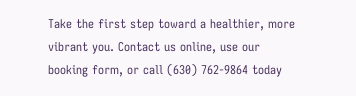Take the first step toward a healthier, more vibrant you. Contact us online, use our booking form, or call (630) 762-9864 today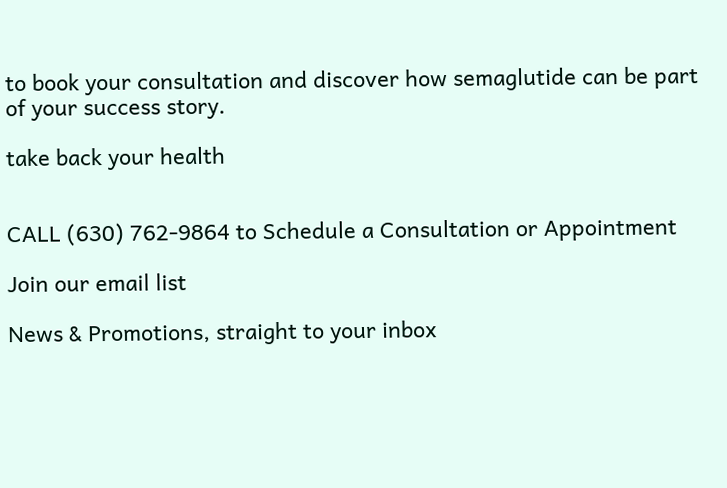to book your consultation and discover how semaglutide can be part of your success story.

take back your health


CALL (630) 762-9864 to Schedule a Consultation or Appointment

Join our email list

News & Promotions, straight to your inbox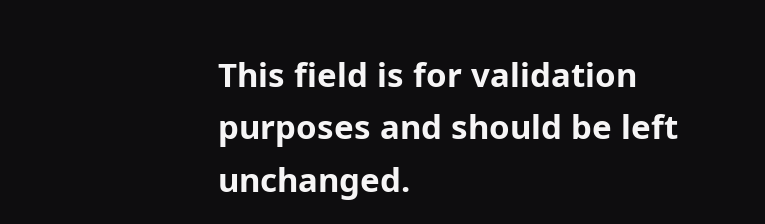This field is for validation purposes and should be left unchanged.